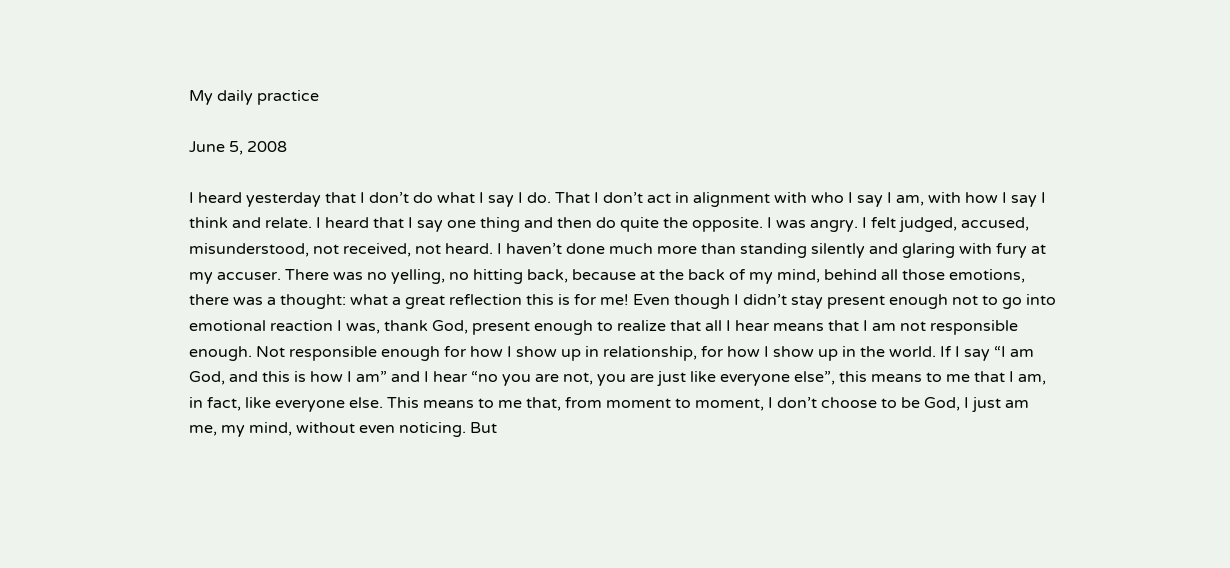My daily practice

June 5, 2008

I heard yesterday that I don’t do what I say I do. That I don’t act in alignment with who I say I am, with how I say I think and relate. I heard that I say one thing and then do quite the opposite. I was angry. I felt judged, accused, misunderstood, not received, not heard. I haven’t done much more than standing silently and glaring with fury at my accuser. There was no yelling, no hitting back, because at the back of my mind, behind all those emotions, there was a thought: what a great reflection this is for me! Even though I didn’t stay present enough not to go into emotional reaction I was, thank God, present enough to realize that all I hear means that I am not responsible enough. Not responsible enough for how I show up in relationship, for how I show up in the world. If I say “I am God, and this is how I am” and I hear “no you are not, you are just like everyone else”, this means to me that I am, in fact, like everyone else. This means to me that, from moment to moment, I don’t choose to be God, I just am me, my mind, without even noticing. But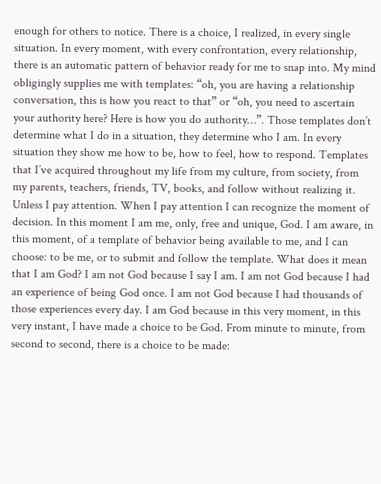enough for others to notice. There is a choice, I realized, in every single situation. In every moment, with every confrontation, every relationship, there is an automatic pattern of behavior ready for me to snap into. My mind obligingly supplies me with templates: “oh, you are having a relationship conversation, this is how you react to that” or “oh, you need to ascertain your authority here? Here is how you do authority…”. Those templates don’t determine what I do in a situation, they determine who I am. In every situation they show me how to be, how to feel, how to respond. Templates that I’ve acquired throughout my life from my culture, from society, from my parents, teachers, friends, TV, books, and follow without realizing it. Unless I pay attention. When I pay attention I can recognize the moment of decision. In this moment I am me, only, free and unique, God. I am aware, in this moment, of a template of behavior being available to me, and I can choose: to be me, or to submit and follow the template. What does it mean that I am God? I am not God because I say I am. I am not God because I had an experience of being God once. I am not God because I had thousands of those experiences every day. I am God because in this very moment, in this very instant, I have made a choice to be God. From minute to minute, from second to second, there is a choice to be made: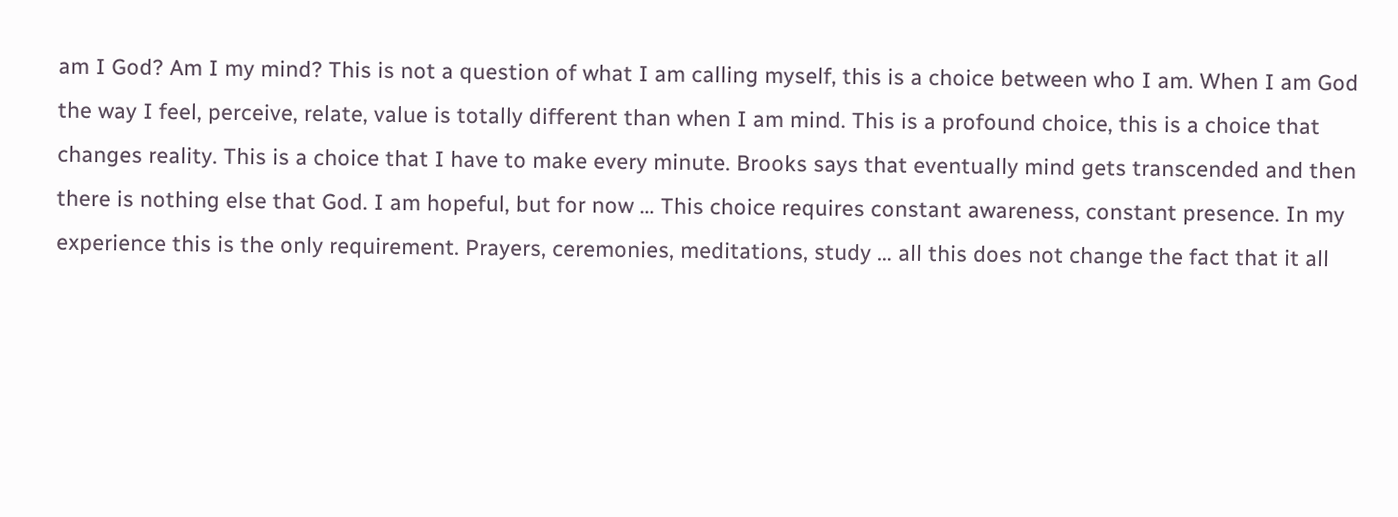am I God? Am I my mind? This is not a question of what I am calling myself, this is a choice between who I am. When I am God the way I feel, perceive, relate, value is totally different than when I am mind. This is a profound choice, this is a choice that changes reality. This is a choice that I have to make every minute. Brooks says that eventually mind gets transcended and then there is nothing else that God. I am hopeful, but for now … This choice requires constant awareness, constant presence. In my experience this is the only requirement. Prayers, ceremonies, meditations, study … all this does not change the fact that it all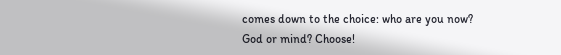comes down to the choice: who are you now? God or mind? Choose!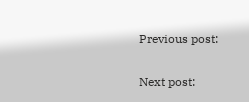Previous post:

Next post: